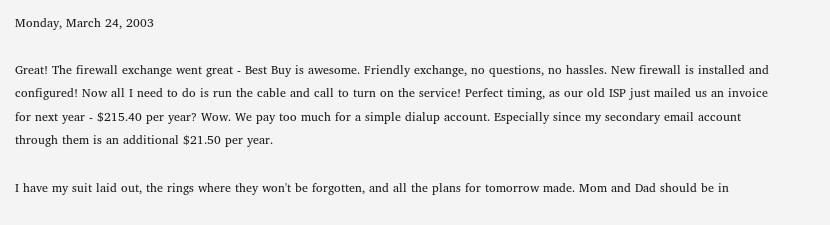Monday, March 24, 2003

Great! The firewall exchange went great - Best Buy is awesome. Friendly exchange, no questions, no hassles. New firewall is installed and configured! Now all I need to do is run the cable and call to turn on the service! Perfect timing, as our old ISP just mailed us an invoice for next year - $215.40 per year? Wow. We pay too much for a simple dialup account. Especially since my secondary email account through them is an additional $21.50 per year.

I have my suit laid out, the rings where they won't be forgotten, and all the plans for tomorrow made. Mom and Dad should be in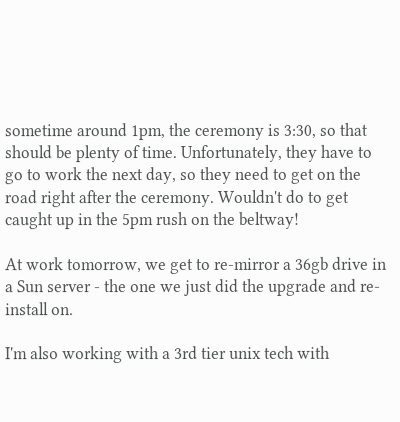sometime around 1pm, the ceremony is 3:30, so that should be plenty of time. Unfortunately, they have to go to work the next day, so they need to get on the road right after the ceremony. Wouldn't do to get caught up in the 5pm rush on the beltway!

At work tomorrow, we get to re-mirror a 36gb drive in a Sun server - the one we just did the upgrade and re-install on.

I'm also working with a 3rd tier unix tech with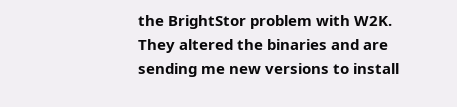the BrightStor problem with W2K. They altered the binaries and are sending me new versions to install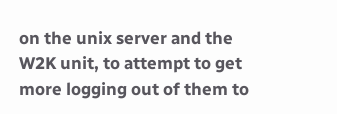on the unix server and the W2K unit, to attempt to get more logging out of them to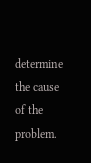determine the cause of the problem.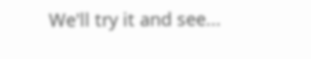We'll try it and see...